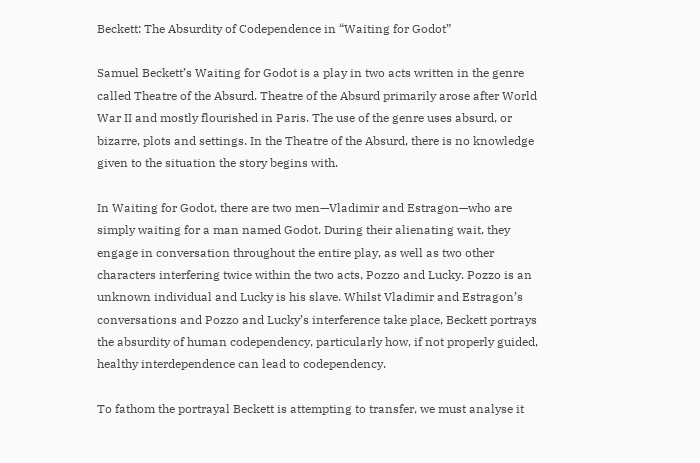Beckett: The Absurdity of Codependence in “Waiting for Godot”

Samuel Beckett’s Waiting for Godot is a play in two acts written in the genre called Theatre of the Absurd. Theatre of the Absurd primarily arose after World War II and mostly flourished in Paris. The use of the genre uses absurd, or bizarre, plots and settings. In the Theatre of the Absurd, there is no knowledge given to the situation the story begins with.

In Waiting for Godot, there are two men—Vladimir and Estragon—who are simply waiting for a man named Godot. During their alienating wait, they engage in conversation throughout the entire play, as well as two other characters interfering twice within the two acts, Pozzo and Lucky. Pozzo is an unknown individual and Lucky is his slave. Whilst Vladimir and Estragon’s conversations and Pozzo and Lucky’s interference take place, Beckett portrays the absurdity of human codependency, particularly how, if not properly guided, healthy interdependence can lead to codependency.

To fathom the portrayal Beckett is attempting to transfer, we must analyse it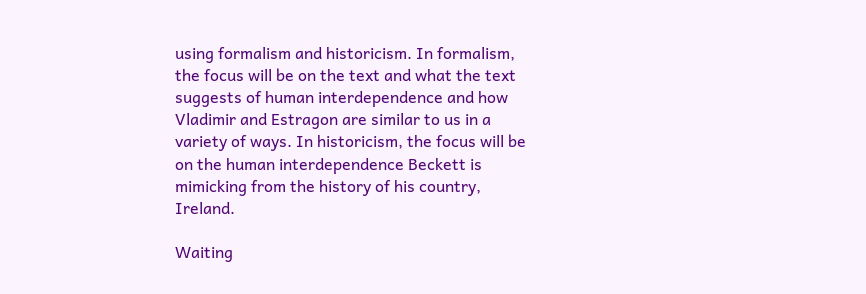using formalism and historicism. In formalism, the focus will be on the text and what the text suggests of human interdependence and how Vladimir and Estragon are similar to us in a variety of ways. In historicism, the focus will be on the human interdependence Beckett is mimicking from the history of his country, Ireland.

Waiting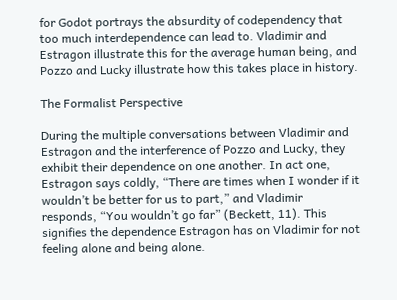for Godot portrays the absurdity of codependency that too much interdependence can lead to. Vladimir and Estragon illustrate this for the average human being, and Pozzo and Lucky illustrate how this takes place in history.

The Formalist Perspective

During the multiple conversations between Vladimir and Estragon and the interference of Pozzo and Lucky, they exhibit their dependence on one another. In act one, Estragon says coldly, “There are times when I wonder if it wouldn’t be better for us to part,” and Vladimir responds, “You wouldn’t go far” (Beckett, 11). This signifies the dependence Estragon has on Vladimir for not feeling alone and being alone.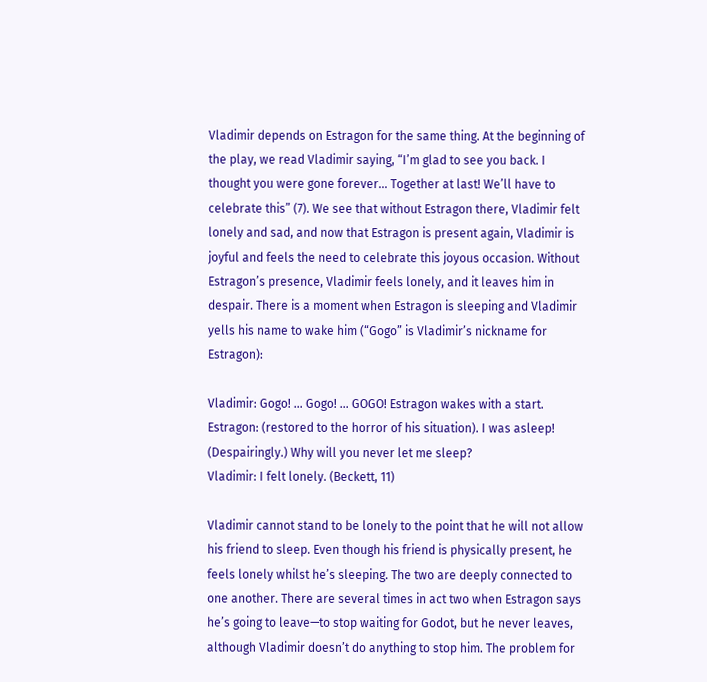Vladimir depends on Estragon for the same thing. At the beginning of the play, we read Vladimir saying, “I’m glad to see you back. I thought you were gone forever… Together at last! We’ll have to celebrate this” (7). We see that without Estragon there, Vladimir felt lonely and sad, and now that Estragon is present again, Vladimir is joyful and feels the need to celebrate this joyous occasion. Without Estragon’s presence, Vladimir feels lonely, and it leaves him in despair. There is a moment when Estragon is sleeping and Vladimir yells his name to wake him (“Gogo” is Vladimir’s nickname for Estragon):

Vladimir: Gogo! … Gogo! … GOGO! Estragon wakes with a start. Estragon: (restored to the horror of his situation). I was asleep! (Despairingly.) Why will you never let me sleep?
Vladimir: I felt lonely. (Beckett, 11)

Vladimir cannot stand to be lonely to the point that he will not allow his friend to sleep. Even though his friend is physically present, he feels lonely whilst he’s sleeping. The two are deeply connected to one another. There are several times in act two when Estragon says he’s going to leave—to stop waiting for Godot, but he never leaves, although Vladimir doesn’t do anything to stop him. The problem for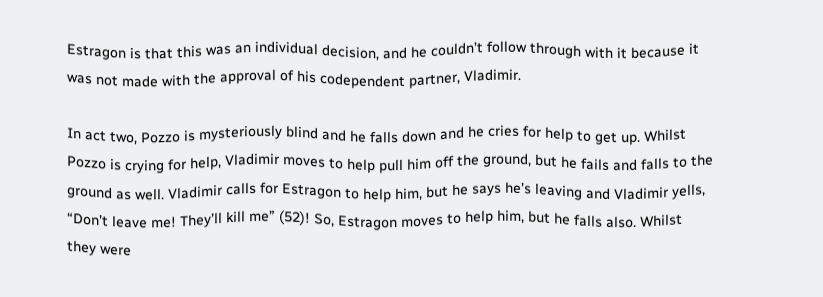Estragon is that this was an individual decision, and he couldn’t follow through with it because it was not made with the approval of his codependent partner, Vladimir.

In act two, Pozzo is mysteriously blind and he falls down and he cries for help to get up. Whilst Pozzo is crying for help, Vladimir moves to help pull him off the ground, but he fails and falls to the ground as well. Vladimir calls for Estragon to help him, but he says he’s leaving and Vladimir yells, “Don’t leave me! They’ll kill me” (52)! So, Estragon moves to help him, but he falls also. Whilst they were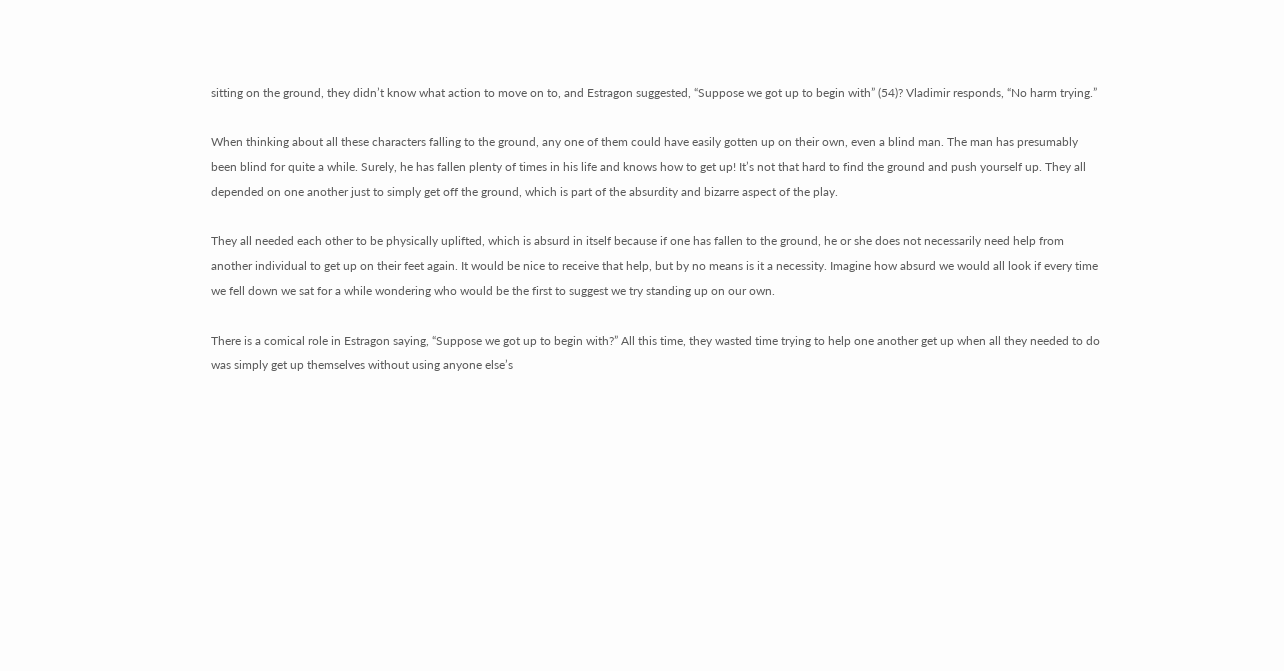sitting on the ground, they didn’t know what action to move on to, and Estragon suggested, “Suppose we got up to begin with” (54)? Vladimir responds, “No harm trying.”

When thinking about all these characters falling to the ground, any one of them could have easily gotten up on their own, even a blind man. The man has presumably been blind for quite a while. Surely, he has fallen plenty of times in his life and knows how to get up! It’s not that hard to find the ground and push yourself up. They all depended on one another just to simply get off the ground, which is part of the absurdity and bizarre aspect of the play.

They all needed each other to be physically uplifted, which is absurd in itself because if one has fallen to the ground, he or she does not necessarily need help from another individual to get up on their feet again. It would be nice to receive that help, but by no means is it a necessity. Imagine how absurd we would all look if every time we fell down we sat for a while wondering who would be the first to suggest we try standing up on our own.

There is a comical role in Estragon saying, “Suppose we got up to begin with?” All this time, they wasted time trying to help one another get up when all they needed to do was simply get up themselves without using anyone else’s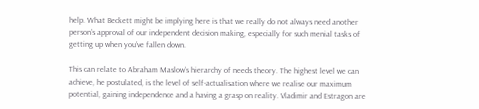help. What Beckett might be implying here is that we really do not always need another person’s approval of our independent decision making, especially for such menial tasks of getting up when you’ve fallen down.

This can relate to Abraham Maslow’s hierarchy of needs theory. The highest level we can achieve, he postulated, is the level of self-actualisation where we realise our maximum potential, gaining independence and a having a grasp on reality. Vladimir and Estragon are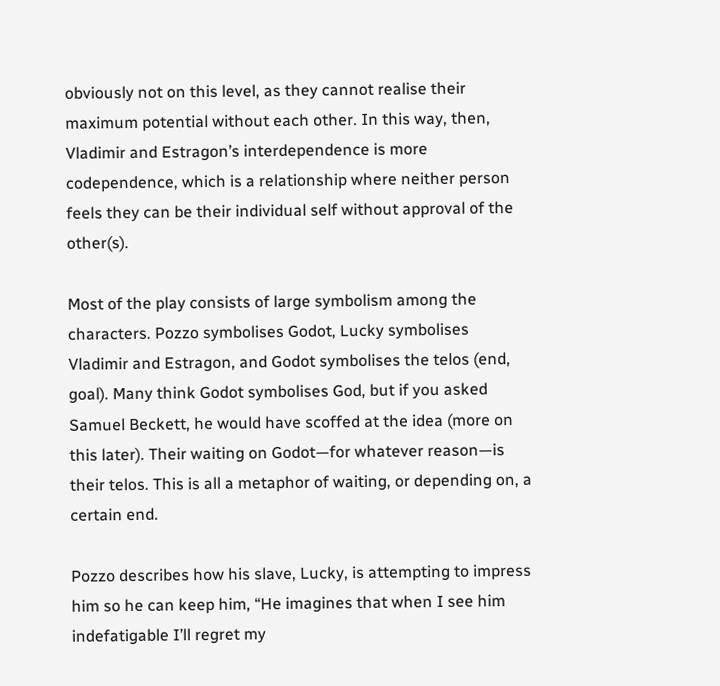obviously not on this level, as they cannot realise their maximum potential without each other. In this way, then, Vladimir and Estragon’s interdependence is more codependence, which is a relationship where neither person feels they can be their individual self without approval of the other(s).

Most of the play consists of large symbolism among the characters. Pozzo symbolises Godot, Lucky symbolises Vladimir and Estragon, and Godot symbolises the telos (end, goal). Many think Godot symbolises God, but if you asked Samuel Beckett, he would have scoffed at the idea (more on this later). Their waiting on Godot—for whatever reason—is their telos. This is all a metaphor of waiting, or depending on, a certain end.

Pozzo describes how his slave, Lucky, is attempting to impress him so he can keep him, “He imagines that when I see him indefatigable I’ll regret my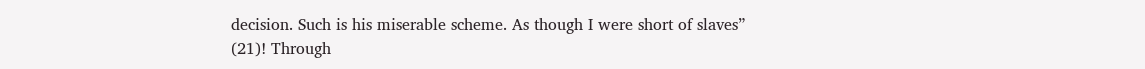decision. Such is his miserable scheme. As though I were short of slaves” (21)! Through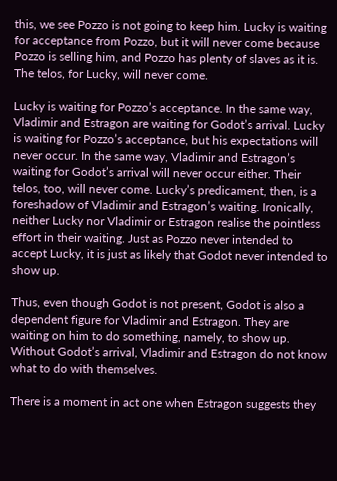this, we see Pozzo is not going to keep him. Lucky is waiting for acceptance from Pozzo, but it will never come because Pozzo is selling him, and Pozzo has plenty of slaves as it is. The telos, for Lucky, will never come.

Lucky is waiting for Pozzo’s acceptance. In the same way, Vladimir and Estragon are waiting for Godot’s arrival. Lucky is waiting for Pozzo’s acceptance, but his expectations will never occur. In the same way, Vladimir and Estragon’s waiting for Godot’s arrival will never occur either. Their telos, too, will never come. Lucky’s predicament, then, is a foreshadow of Vladimir and Estragon’s waiting. Ironically, neither Lucky nor Vladimir or Estragon realise the pointless effort in their waiting. Just as Pozzo never intended to accept Lucky, it is just as likely that Godot never intended to show up.

Thus, even though Godot is not present, Godot is also a dependent figure for Vladimir and Estragon. They are waiting on him to do something, namely, to show up. Without Godot’s arrival, Vladimir and Estragon do not know what to do with themselves.

There is a moment in act one when Estragon suggests they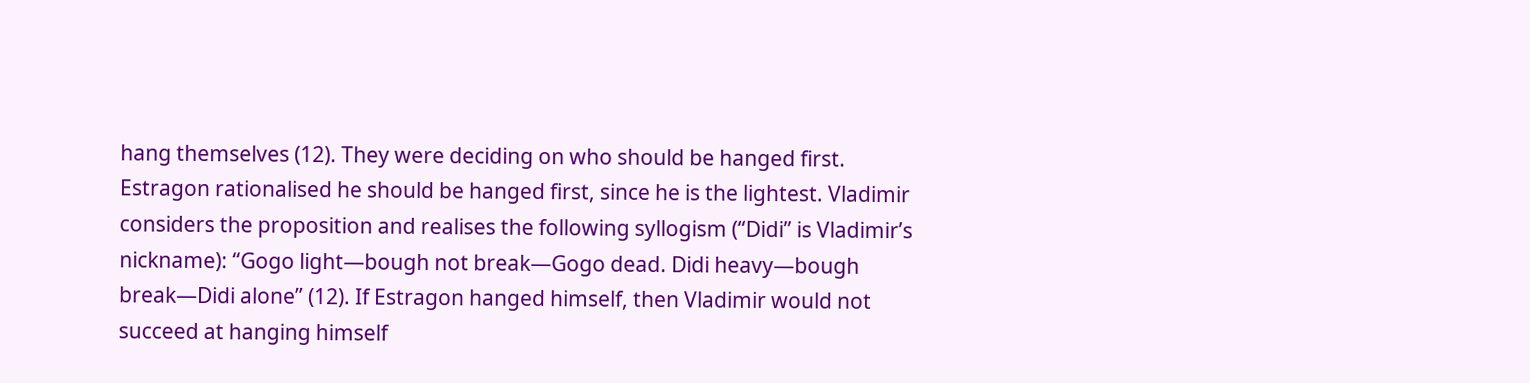hang themselves (12). They were deciding on who should be hanged first. Estragon rationalised he should be hanged first, since he is the lightest. Vladimir considers the proposition and realises the following syllogism (“Didi” is Vladimir’s nickname): “Gogo light—bough not break—Gogo dead. Didi heavy—bough break—Didi alone” (12). If Estragon hanged himself, then Vladimir would not succeed at hanging himself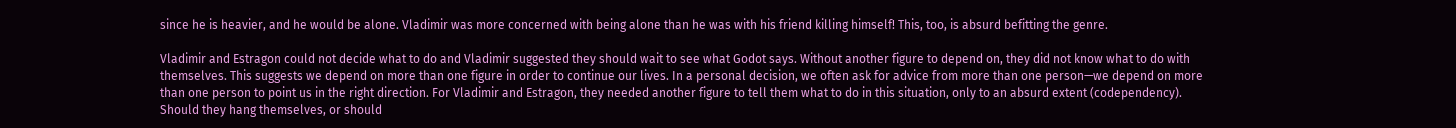since he is heavier, and he would be alone. Vladimir was more concerned with being alone than he was with his friend killing himself! This, too, is absurd befitting the genre.

Vladimir and Estragon could not decide what to do and Vladimir suggested they should wait to see what Godot says. Without another figure to depend on, they did not know what to do with themselves. This suggests we depend on more than one figure in order to continue our lives. In a personal decision, we often ask for advice from more than one person—we depend on more than one person to point us in the right direction. For Vladimir and Estragon, they needed another figure to tell them what to do in this situation, only to an absurd extent (codependency). Should they hang themselves, or should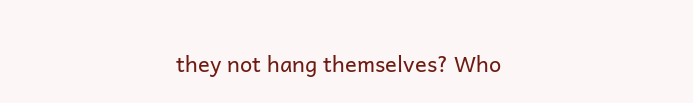they not hang themselves? Who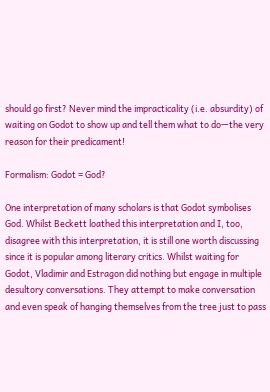should go first? Never mind the impracticality (i.e. absurdity) of waiting on Godot to show up and tell them what to do—the very reason for their predicament!

Formalism: Godot = God?

One interpretation of many scholars is that Godot symbolises God. Whilst Beckett loathed this interpretation and I, too, disagree with this interpretation, it is still one worth discussing since it is popular among literary critics. Whilst waiting for Godot, Vladimir and Estragon did nothing but engage in multiple desultory conversations. They attempt to make conversation and even speak of hanging themselves from the tree just to pass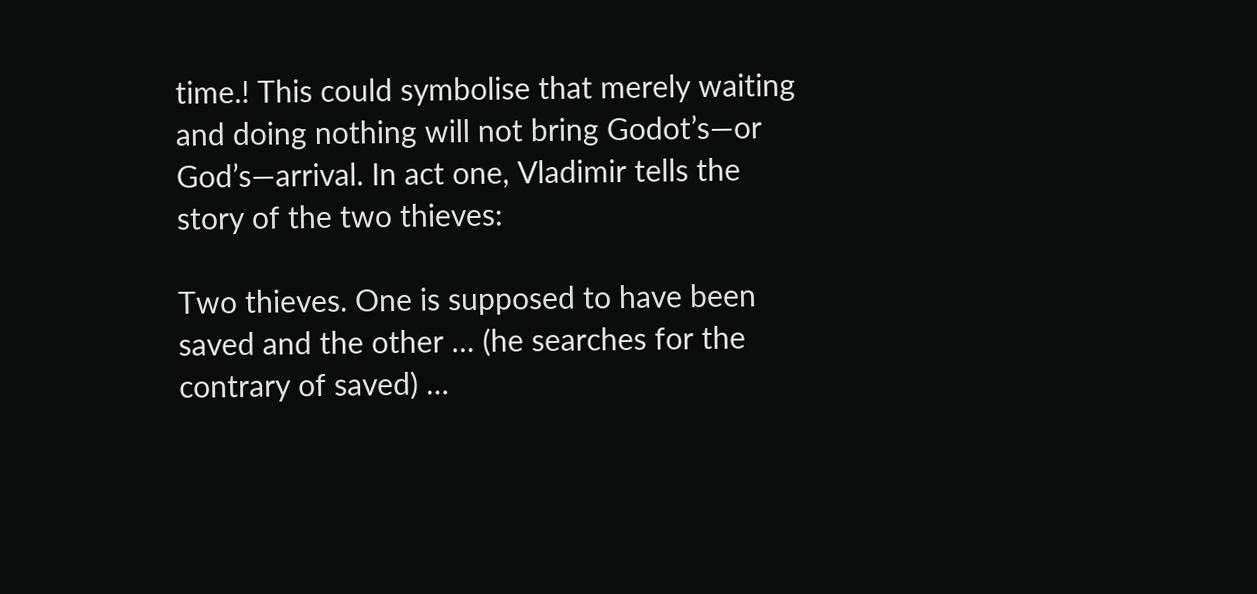time.! This could symbolise that merely waiting and doing nothing will not bring Godot’s—or God’s—arrival. In act one, Vladimir tells the story of the two thieves:

Two thieves. One is supposed to have been saved and the other … (he searches for the contrary of saved) …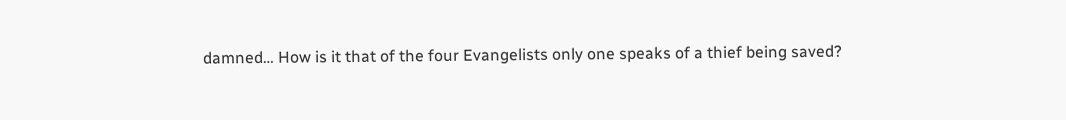damned… How is it that of the four Evangelists only one speaks of a thief being saved?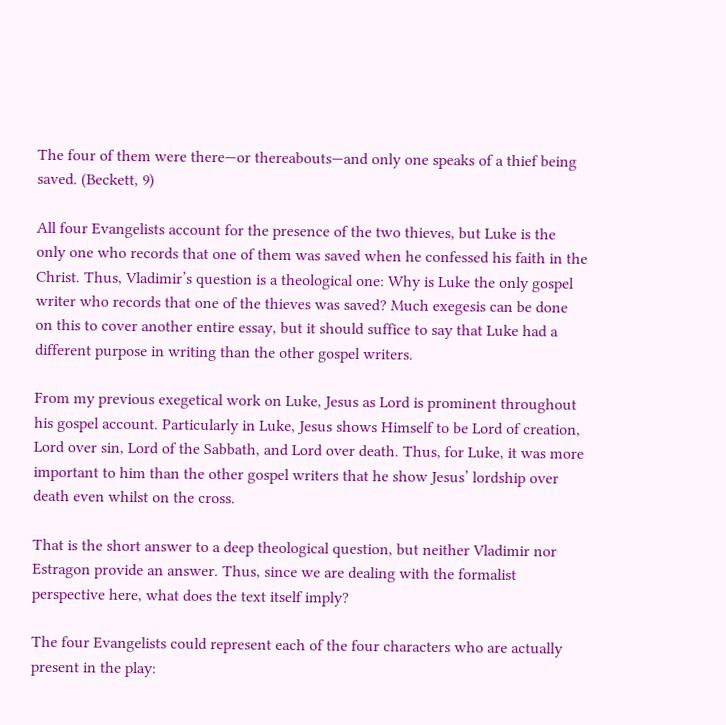The four of them were there—or thereabouts—and only one speaks of a thief being saved. (Beckett, 9)

All four Evangelists account for the presence of the two thieves, but Luke is the only one who records that one of them was saved when he confessed his faith in the Christ. Thus, Vladimir’s question is a theological one: Why is Luke the only gospel writer who records that one of the thieves was saved? Much exegesis can be done on this to cover another entire essay, but it should suffice to say that Luke had a different purpose in writing than the other gospel writers.

From my previous exegetical work on Luke, Jesus as Lord is prominent throughout his gospel account. Particularly in Luke, Jesus shows Himself to be Lord of creation, Lord over sin, Lord of the Sabbath, and Lord over death. Thus, for Luke, it was more important to him than the other gospel writers that he show Jesus’ lordship over death even whilst on the cross.

That is the short answer to a deep theological question, but neither Vladimir nor Estragon provide an answer. Thus, since we are dealing with the formalist perspective here, what does the text itself imply?

The four Evangelists could represent each of the four characters who are actually present in the play: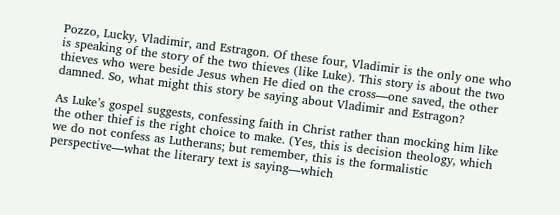Pozzo, Lucky, Vladimir, and Estragon. Of these four, Vladimir is the only one who is speaking of the story of the two thieves (like Luke). This story is about the two thieves who were beside Jesus when He died on the cross—one saved, the other damned. So, what might this story be saying about Vladimir and Estragon?

As Luke’s gospel suggests, confessing faith in Christ rather than mocking him like the other thief is the right choice to make. (Yes, this is decision theology, which we do not confess as Lutherans; but remember, this is the formalistic perspective—what the literary text is saying—which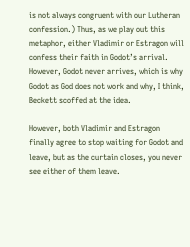is not always congruent with our Lutheran confession.) Thus, as we play out this metaphor, either Vladimir or Estragon will confess their faith in Godot’s arrival. However, Godot never arrives, which is why Godot as God does not work and why, I think, Beckett scoffed at the idea.

However, both Vladimir and Estragon finally agree to stop waiting for Godot and leave, but as the curtain closes, you never see either of them leave.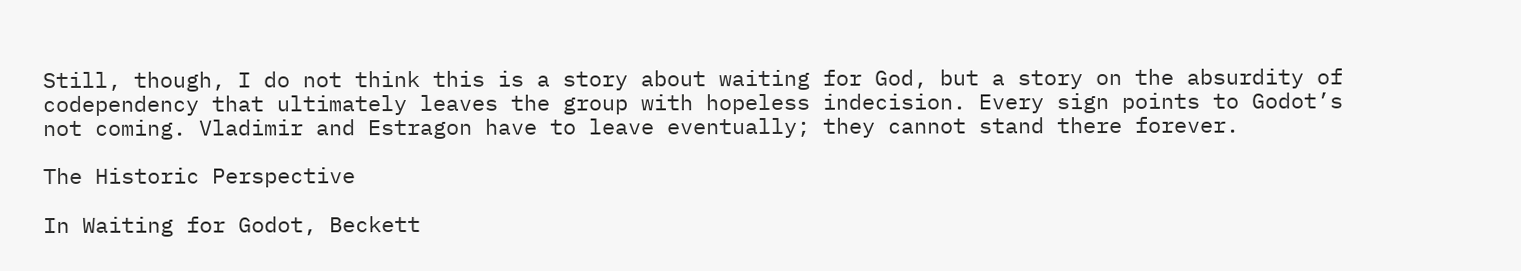Still, though, I do not think this is a story about waiting for God, but a story on the absurdity of codependency that ultimately leaves the group with hopeless indecision. Every sign points to Godot’s not coming. Vladimir and Estragon have to leave eventually; they cannot stand there forever.

The Historic Perspective

In Waiting for Godot, Beckett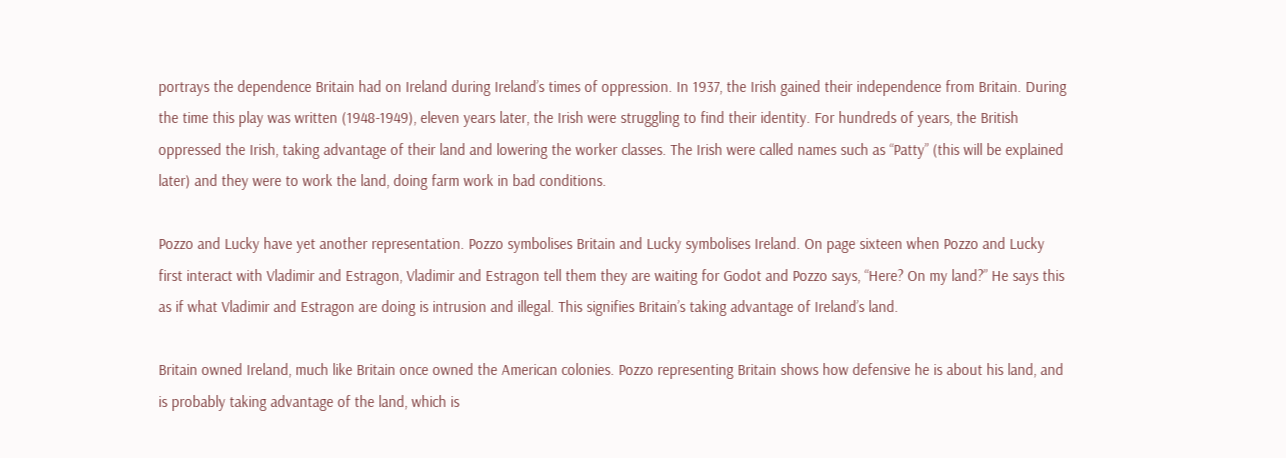portrays the dependence Britain had on Ireland during Ireland’s times of oppression. In 1937, the Irish gained their independence from Britain. During the time this play was written (1948-1949), eleven years later, the Irish were struggling to find their identity. For hundreds of years, the British oppressed the Irish, taking advantage of their land and lowering the worker classes. The Irish were called names such as “Patty” (this will be explained later) and they were to work the land, doing farm work in bad conditions.

Pozzo and Lucky have yet another representation. Pozzo symbolises Britain and Lucky symbolises Ireland. On page sixteen when Pozzo and Lucky first interact with Vladimir and Estragon, Vladimir and Estragon tell them they are waiting for Godot and Pozzo says, “Here? On my land?” He says this as if what Vladimir and Estragon are doing is intrusion and illegal. This signifies Britain’s taking advantage of Ireland’s land.

Britain owned Ireland, much like Britain once owned the American colonies. Pozzo representing Britain shows how defensive he is about his land, and is probably taking advantage of the land, which is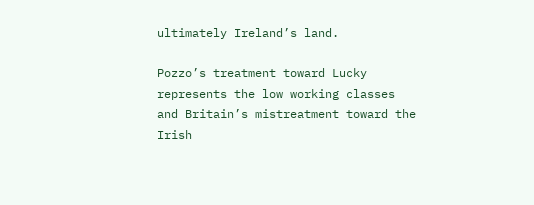ultimately Ireland’s land.

Pozzo’s treatment toward Lucky represents the low working classes and Britain’s mistreatment toward the Irish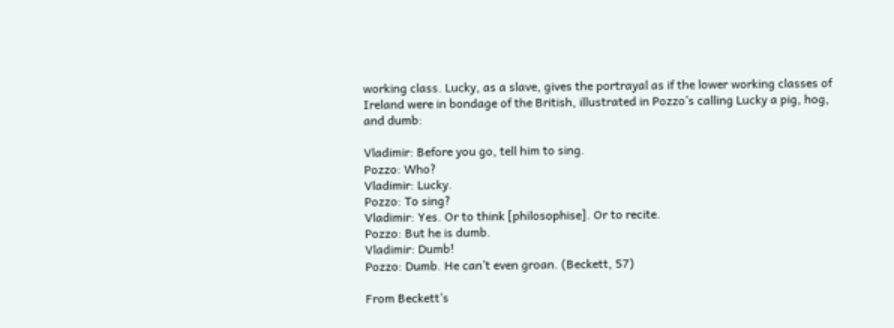working class. Lucky, as a slave, gives the portrayal as if the lower working classes of Ireland were in bondage of the British, illustrated in Pozzo’s calling Lucky a pig, hog, and dumb:

Vladimir: Before you go, tell him to sing.
Pozzo: Who?
Vladimir: Lucky.
Pozzo: To sing?
Vladimir: Yes. Or to think [philosophise]. Or to recite.
Pozzo: But he is dumb.
Vladimir: Dumb!
Pozzo: Dumb. He can’t even groan. (Beckett, 57)

From Beckett’s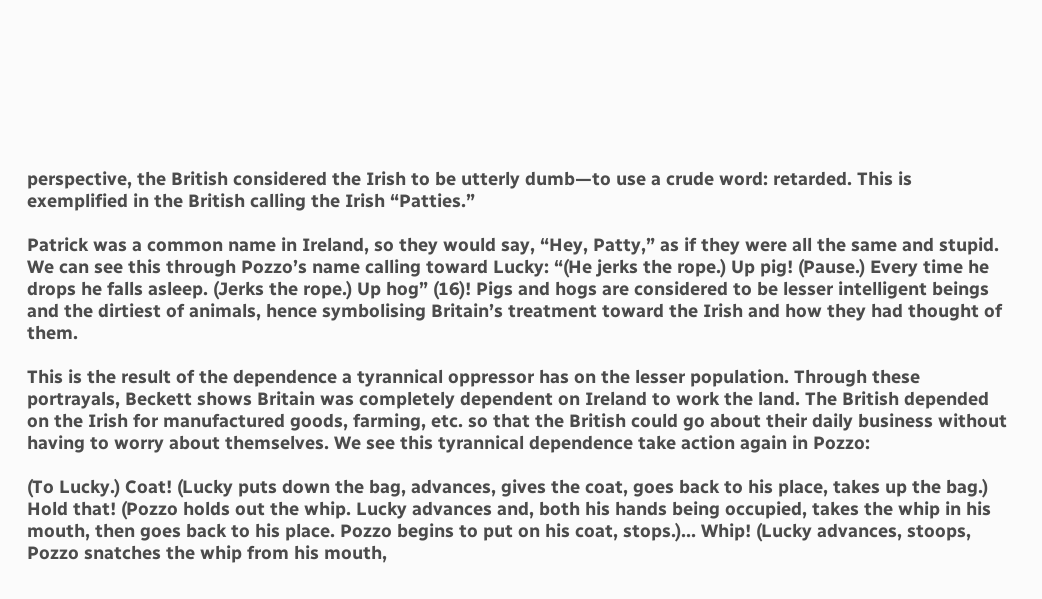perspective, the British considered the Irish to be utterly dumb—to use a crude word: retarded. This is exemplified in the British calling the Irish “Patties.”

Patrick was a common name in Ireland, so they would say, “Hey, Patty,” as if they were all the same and stupid. We can see this through Pozzo’s name calling toward Lucky: “(He jerks the rope.) Up pig! (Pause.) Every time he drops he falls asleep. (Jerks the rope.) Up hog” (16)! Pigs and hogs are considered to be lesser intelligent beings and the dirtiest of animals, hence symbolising Britain’s treatment toward the Irish and how they had thought of them.

This is the result of the dependence a tyrannical oppressor has on the lesser population. Through these portrayals, Beckett shows Britain was completely dependent on Ireland to work the land. The British depended on the Irish for manufactured goods, farming, etc. so that the British could go about their daily business without having to worry about themselves. We see this tyrannical dependence take action again in Pozzo:

(To Lucky.) Coat! (Lucky puts down the bag, advances, gives the coat, goes back to his place, takes up the bag.) Hold that! (Pozzo holds out the whip. Lucky advances and, both his hands being occupied, takes the whip in his mouth, then goes back to his place. Pozzo begins to put on his coat, stops.)… Whip! (Lucky advances, stoops, Pozzo snatches the whip from his mouth,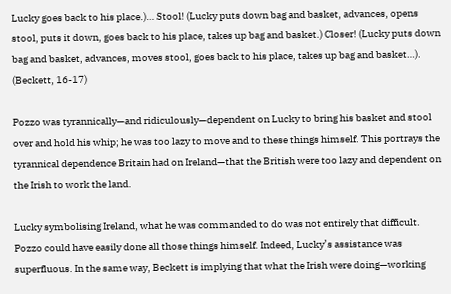Lucky goes back to his place.)… Stool! (Lucky puts down bag and basket, advances, opens stool, puts it down, goes back to his place, takes up bag and basket.) Closer! (Lucky puts down bag and basket, advances, moves stool, goes back to his place, takes up bag and basket…). (Beckett, 16-17)

Pozzo was tyrannically—and ridiculously—dependent on Lucky to bring his basket and stool over and hold his whip; he was too lazy to move and to these things himself. This portrays the tyrannical dependence Britain had on Ireland—that the British were too lazy and dependent on the Irish to work the land.

Lucky symbolising Ireland, what he was commanded to do was not entirely that difficult. Pozzo could have easily done all those things himself. Indeed, Lucky’s assistance was superfluous. In the same way, Beckett is implying that what the Irish were doing—working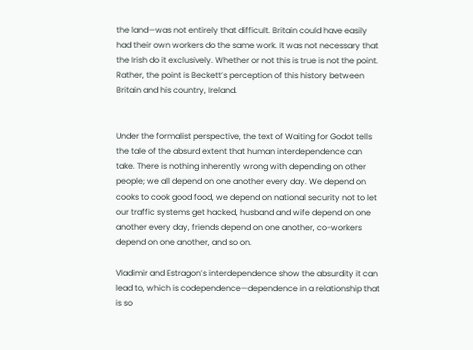the land—was not entirely that difficult. Britain could have easily had their own workers do the same work. It was not necessary that the Irish do it exclusively. Whether or not this is true is not the point. Rather, the point is Beckett’s perception of this history between Britain and his country, Ireland.


Under the formalist perspective, the text of Waiting for Godot tells the tale of the absurd extent that human interdependence can take. There is nothing inherently wrong with depending on other people; we all depend on one another every day. We depend on cooks to cook good food, we depend on national security not to let our traffic systems get hacked, husband and wife depend on one another every day, friends depend on one another, co-workers depend on one another, and so on.

Vladimir and Estragon’s interdependence show the absurdity it can lead to, which is codependence—dependence in a relationship that is so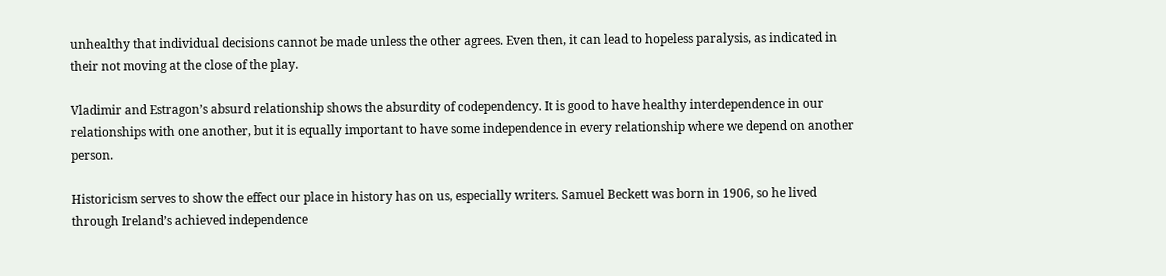unhealthy that individual decisions cannot be made unless the other agrees. Even then, it can lead to hopeless paralysis, as indicated in their not moving at the close of the play.

Vladimir and Estragon’s absurd relationship shows the absurdity of codependency. It is good to have healthy interdependence in our relationships with one another, but it is equally important to have some independence in every relationship where we depend on another person.

Historicism serves to show the effect our place in history has on us, especially writers. Samuel Beckett was born in 1906, so he lived through Ireland’s achieved independence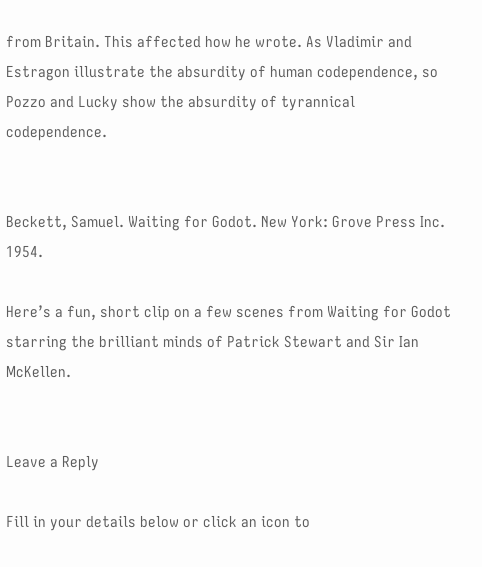from Britain. This affected how he wrote. As Vladimir and Estragon illustrate the absurdity of human codependence, so Pozzo and Lucky show the absurdity of tyrannical codependence.


Beckett, Samuel. Waiting for Godot. New York: Grove Press Inc. 1954.

Here’s a fun, short clip on a few scenes from Waiting for Godot starring the brilliant minds of Patrick Stewart and Sir Ian McKellen.


Leave a Reply

Fill in your details below or click an icon to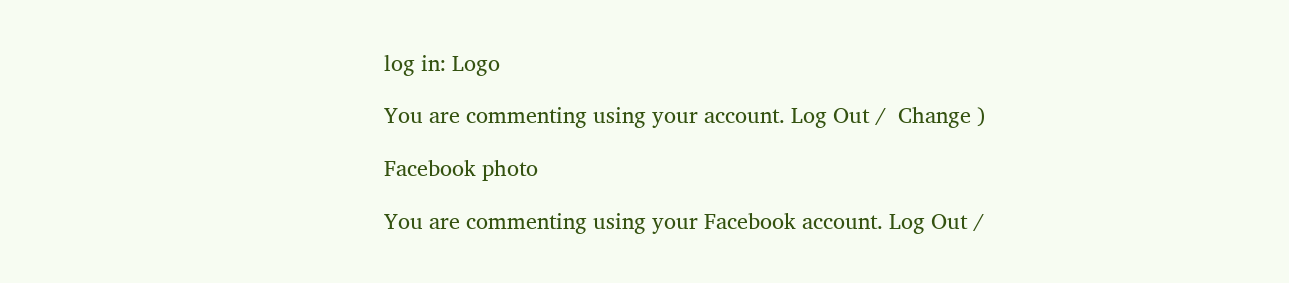log in: Logo

You are commenting using your account. Log Out /  Change )

Facebook photo

You are commenting using your Facebook account. Log Out /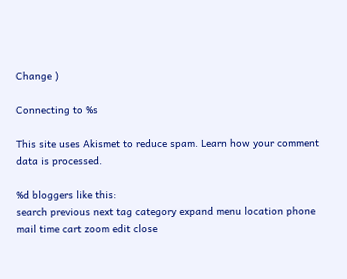Change )

Connecting to %s

This site uses Akismet to reduce spam. Learn how your comment data is processed.

%d bloggers like this:
search previous next tag category expand menu location phone mail time cart zoom edit close